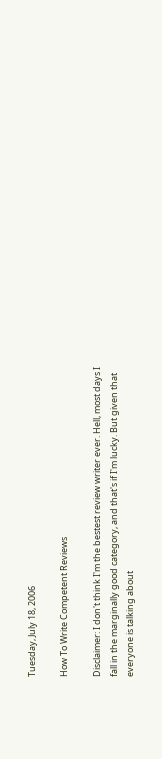Tuesday, July 18, 2006

How To Write Competent Reviews

Disclaimer: I don't think I'm the bestest review writer ever. Hell, most days I fall in the marginally good category, and that's if I'm lucky. But given that everyone is talking about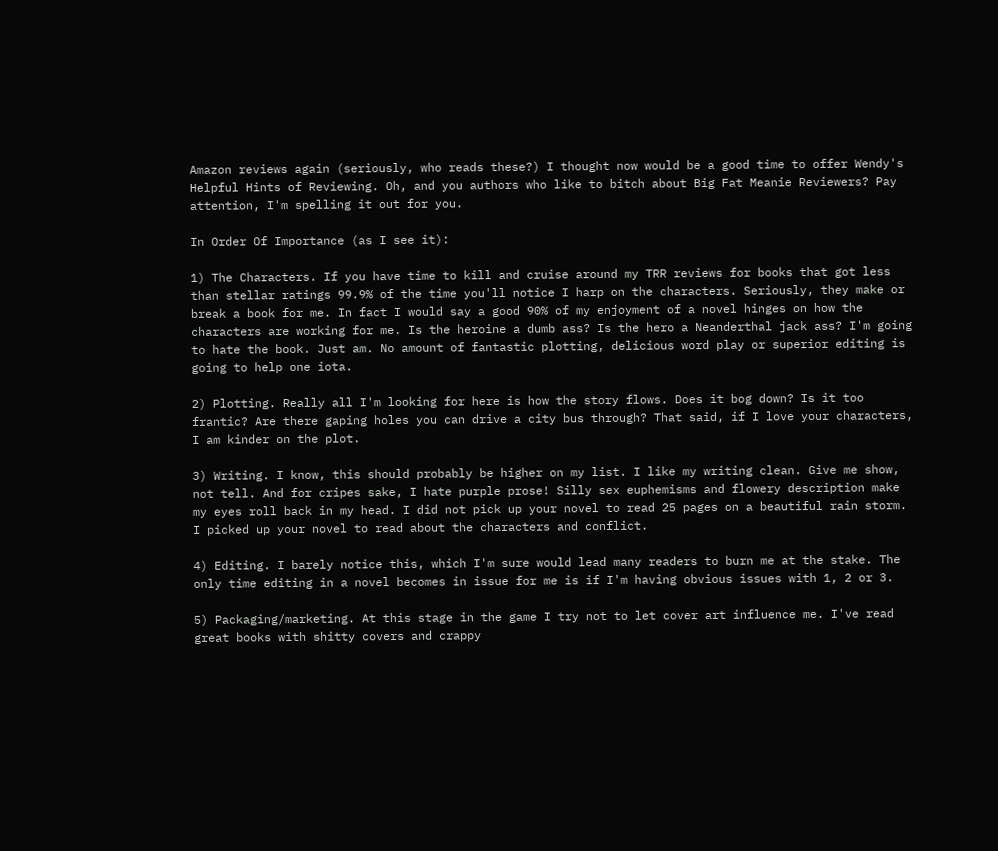Amazon reviews again (seriously, who reads these?) I thought now would be a good time to offer Wendy's Helpful Hints of Reviewing. Oh, and you authors who like to bitch about Big Fat Meanie Reviewers? Pay attention, I'm spelling it out for you.

In Order Of Importance (as I see it):

1) The Characters. If you have time to kill and cruise around my TRR reviews for books that got less than stellar ratings 99.9% of the time you'll notice I harp on the characters. Seriously, they make or break a book for me. In fact I would say a good 90% of my enjoyment of a novel hinges on how the characters are working for me. Is the heroine a dumb ass? Is the hero a Neanderthal jack ass? I'm going to hate the book. Just am. No amount of fantastic plotting, delicious word play or superior editing is going to help one iota.

2) Plotting. Really all I'm looking for here is how the story flows. Does it bog down? Is it too frantic? Are there gaping holes you can drive a city bus through? That said, if I love your characters, I am kinder on the plot.

3) Writing. I know, this should probably be higher on my list. I like my writing clean. Give me show, not tell. And for cripes sake, I hate purple prose! Silly sex euphemisms and flowery description make my eyes roll back in my head. I did not pick up your novel to read 25 pages on a beautiful rain storm. I picked up your novel to read about the characters and conflict.

4) Editing. I barely notice this, which I'm sure would lead many readers to burn me at the stake. The only time editing in a novel becomes in issue for me is if I'm having obvious issues with 1, 2 or 3.

5) Packaging/marketing. At this stage in the game I try not to let cover art influence me. I've read great books with shitty covers and crappy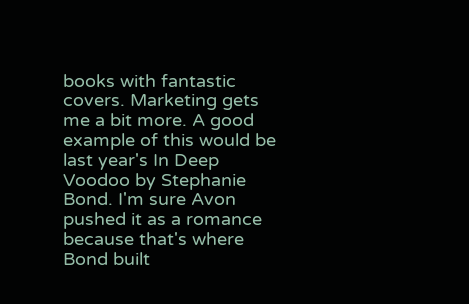books with fantastic covers. Marketing gets me a bit more. A good example of this would be last year's In Deep Voodoo by Stephanie Bond. I'm sure Avon pushed it as a romance because that's where Bond built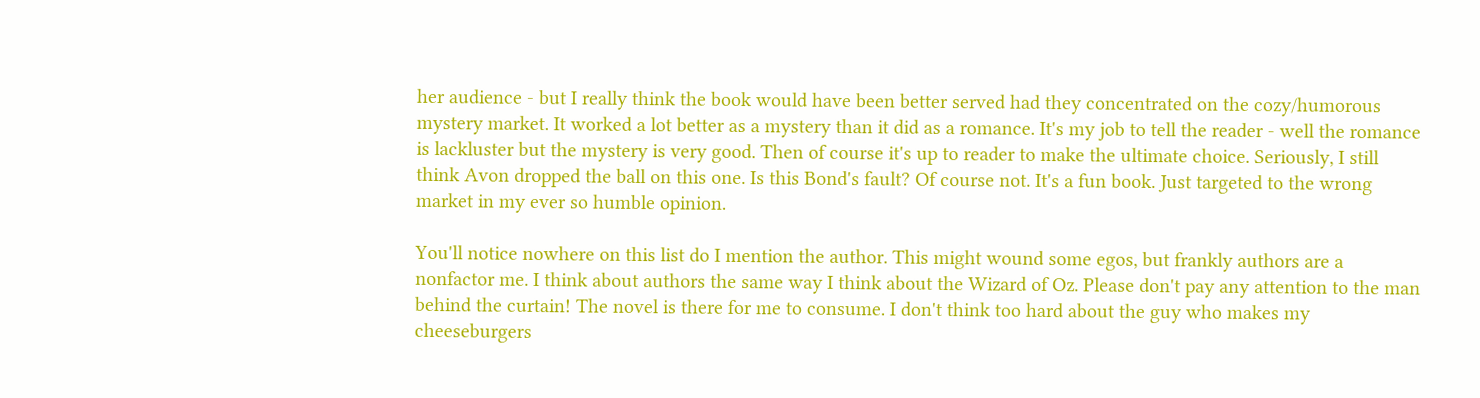her audience - but I really think the book would have been better served had they concentrated on the cozy/humorous mystery market. It worked a lot better as a mystery than it did as a romance. It's my job to tell the reader - well the romance is lackluster but the mystery is very good. Then of course it's up to reader to make the ultimate choice. Seriously, I still think Avon dropped the ball on this one. Is this Bond's fault? Of course not. It's a fun book. Just targeted to the wrong market in my ever so humble opinion.

You'll notice nowhere on this list do I mention the author. This might wound some egos, but frankly authors are a nonfactor me. I think about authors the same way I think about the Wizard of Oz. Please don't pay any attention to the man behind the curtain! The novel is there for me to consume. I don't think too hard about the guy who makes my cheeseburgers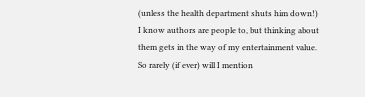(unless the health department shuts him down!) I know authors are people to, but thinking about them gets in the way of my entertainment value. So rarely (if ever) will I mention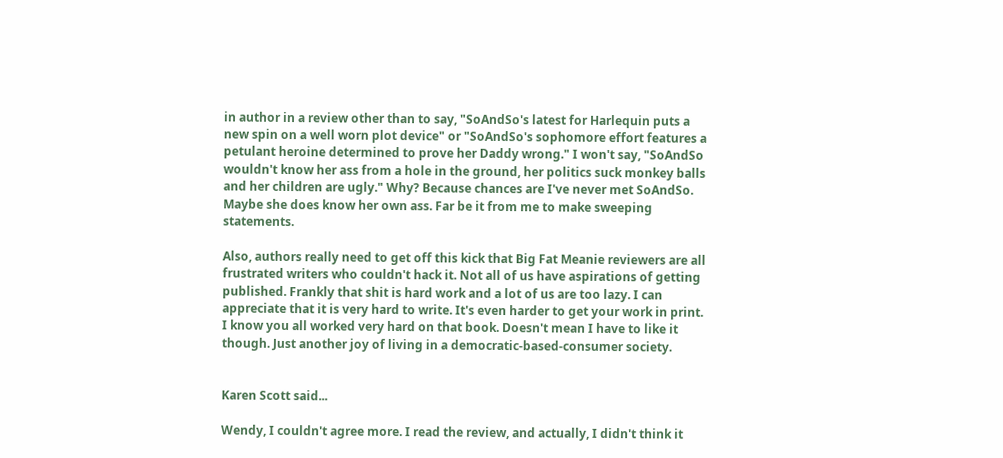in author in a review other than to say, "SoAndSo's latest for Harlequin puts a new spin on a well worn plot device" or "SoAndSo's sophomore effort features a petulant heroine determined to prove her Daddy wrong." I won't say, "SoAndSo wouldn't know her ass from a hole in the ground, her politics suck monkey balls and her children are ugly." Why? Because chances are I've never met SoAndSo. Maybe she does know her own ass. Far be it from me to make sweeping statements.

Also, authors really need to get off this kick that Big Fat Meanie reviewers are all frustrated writers who couldn't hack it. Not all of us have aspirations of getting published. Frankly that shit is hard work and a lot of us are too lazy. I can appreciate that it is very hard to write. It's even harder to get your work in print. I know you all worked very hard on that book. Doesn't mean I have to like it though. Just another joy of living in a democratic-based-consumer society.


Karen Scott said...

Wendy, I couldn't agree more. I read the review, and actually, I didn't think it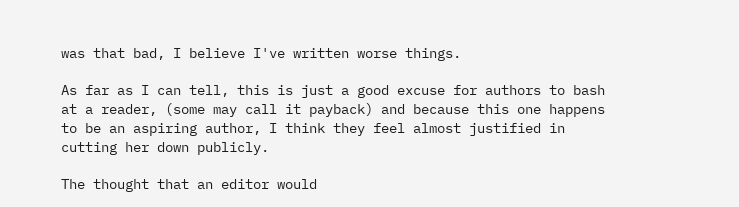was that bad, I believe I've written worse things.

As far as I can tell, this is just a good excuse for authors to bash at a reader, (some may call it payback) and because this one happens to be an aspiring author, I think they feel almost justified in cutting her down publicly.

The thought that an editor would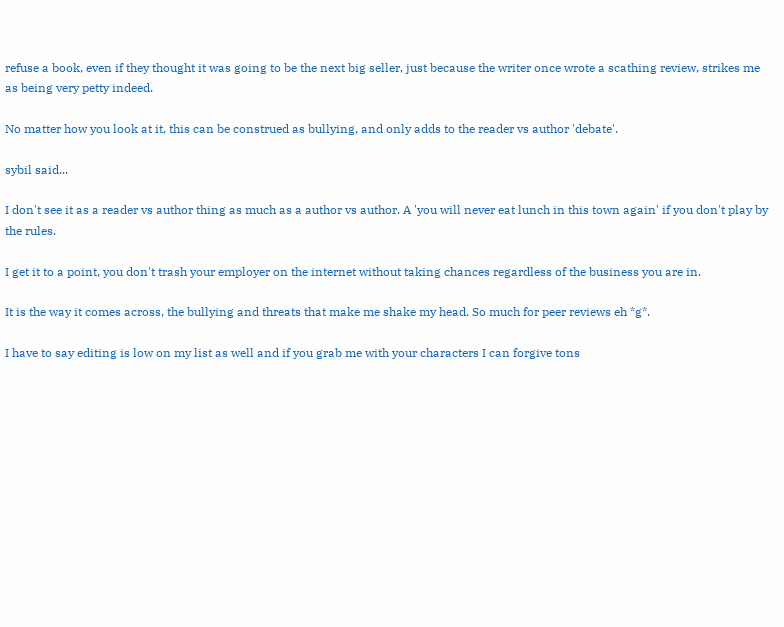refuse a book, even if they thought it was going to be the next big seller, just because the writer once wrote a scathing review, strikes me as being very petty indeed.

No matter how you look at it, this can be construed as bullying, and only adds to the reader vs author 'debate'.

sybil said...

I don't see it as a reader vs author thing as much as a author vs author. A 'you will never eat lunch in this town again' if you don't play by the rules.

I get it to a point, you don't trash your employer on the internet without taking chances regardless of the business you are in.

It is the way it comes across, the bullying and threats that make me shake my head. So much for peer reviews eh *g*.

I have to say editing is low on my list as well and if you grab me with your characters I can forgive tons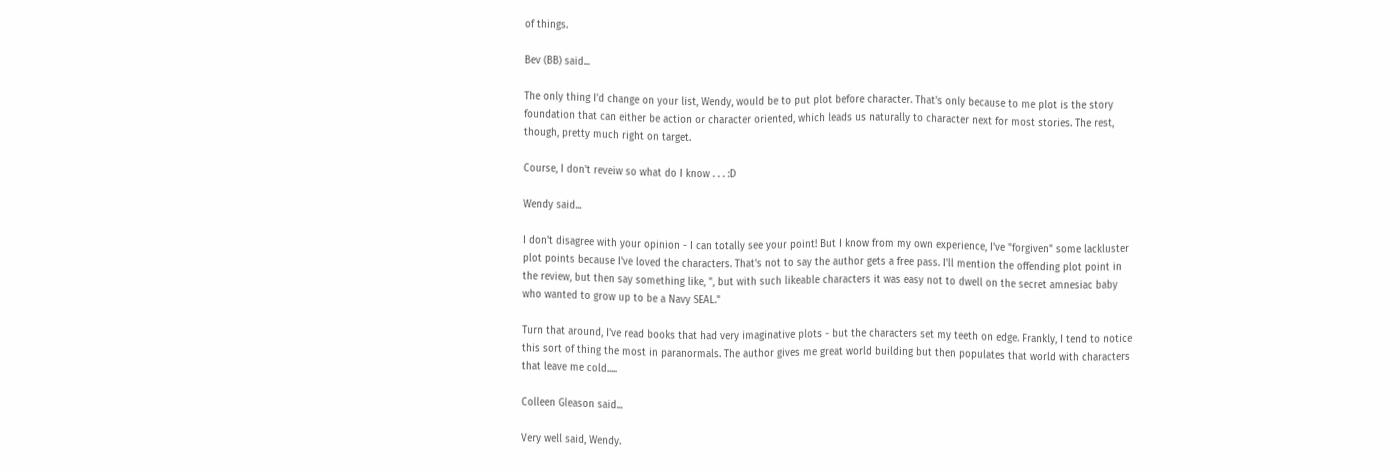of things.

Bev (BB) said...

The only thing I'd change on your list, Wendy, would be to put plot before character. That's only because to me plot is the story foundation that can either be action or character oriented, which leads us naturally to character next for most stories. The rest, though, pretty much right on target.

Course, I don't reveiw so what do I know . . . :D

Wendy said...

I don't disagree with your opinion - I can totally see your point! But I know from my own experience, I've "forgiven" some lackluster plot points because I've loved the characters. That's not to say the author gets a free pass. I'll mention the offending plot point in the review, but then say something like, ", but with such likeable characters it was easy not to dwell on the secret amnesiac baby who wanted to grow up to be a Navy SEAL."

Turn that around, I've read books that had very imaginative plots - but the characters set my teeth on edge. Frankly, I tend to notice this sort of thing the most in paranormals. The author gives me great world building but then populates that world with characters that leave me cold.....

Colleen Gleason said...

Very well said, Wendy.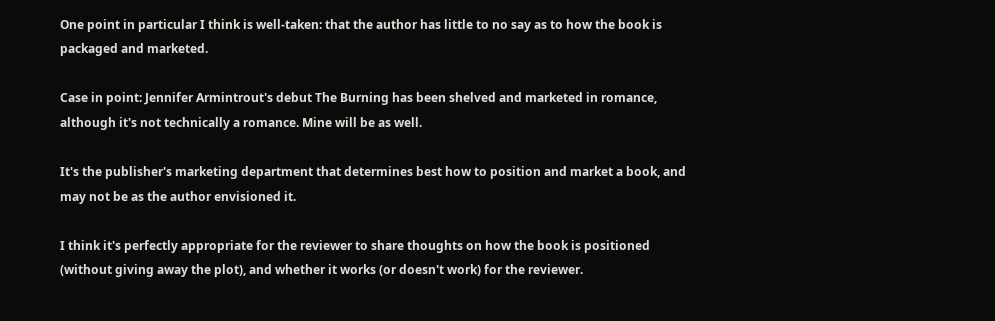One point in particular I think is well-taken: that the author has little to no say as to how the book is packaged and marketed.

Case in point: Jennifer Armintrout's debut The Burning has been shelved and marketed in romance, although it's not technically a romance. Mine will be as well.

It's the publisher's marketing department that determines best how to position and market a book, and may not be as the author envisioned it.

I think it's perfectly appropriate for the reviewer to share thoughts on how the book is positioned (without giving away the plot), and whether it works (or doesn't work) for the reviewer.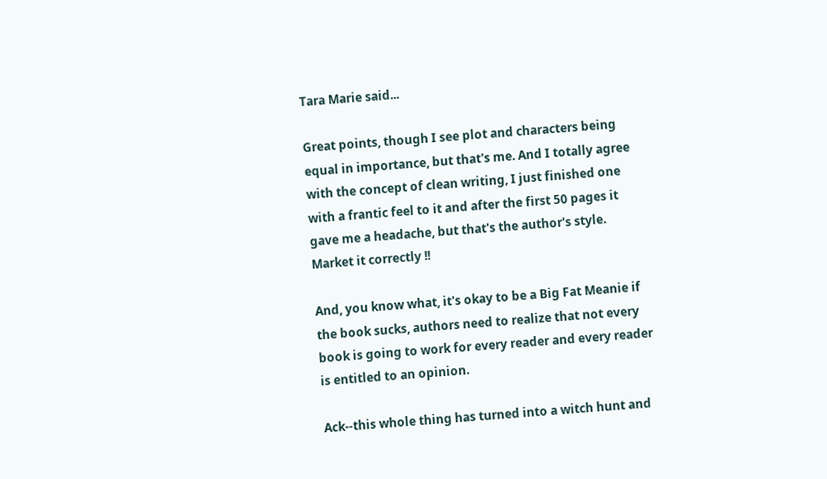Tara Marie said...

Great points, though I see plot and characters being equal in importance, but that's me. And I totally agree with the concept of clean writing, I just finished one with a frantic feel to it and after the first 50 pages it gave me a headache, but that's the author's style. Market it correctly !!

And, you know what, it's okay to be a Big Fat Meanie if the book sucks, authors need to realize that not every book is going to work for every reader and every reader is entitled to an opinion.

Ack--this whole thing has turned into a witch hunt and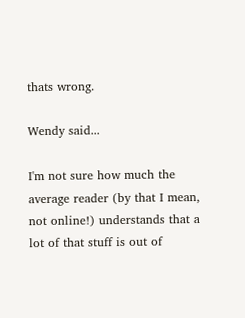thats wrong.

Wendy said...

I'm not sure how much the average reader (by that I mean, not online!) understands that a lot of that stuff is out of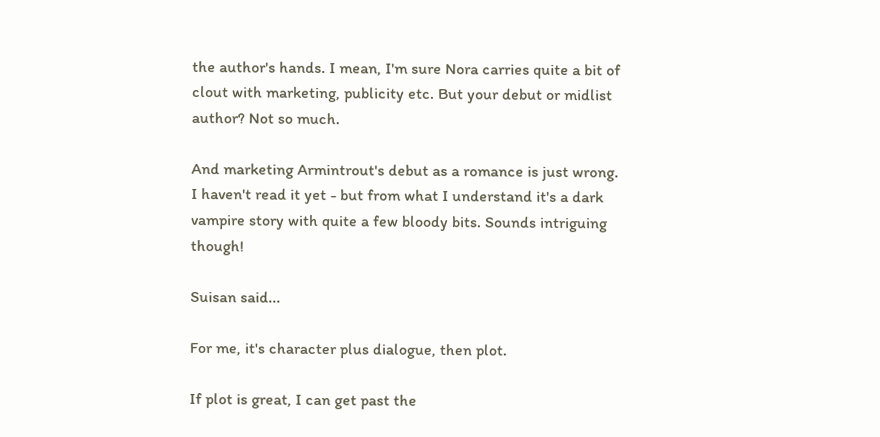the author's hands. I mean, I'm sure Nora carries quite a bit of clout with marketing, publicity etc. But your debut or midlist author? Not so much.

And marketing Armintrout's debut as a romance is just wrong. I haven't read it yet - but from what I understand it's a dark vampire story with quite a few bloody bits. Sounds intriguing though!

Suisan said...

For me, it's character plus dialogue, then plot.

If plot is great, I can get past the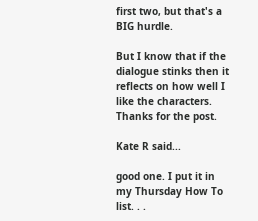first two, but that's a BIG hurdle.

But I know that if the dialogue stinks then it reflects on how well I like the characters. Thanks for the post.

Kate R said...

good one. I put it in my Thursday How To list. . .